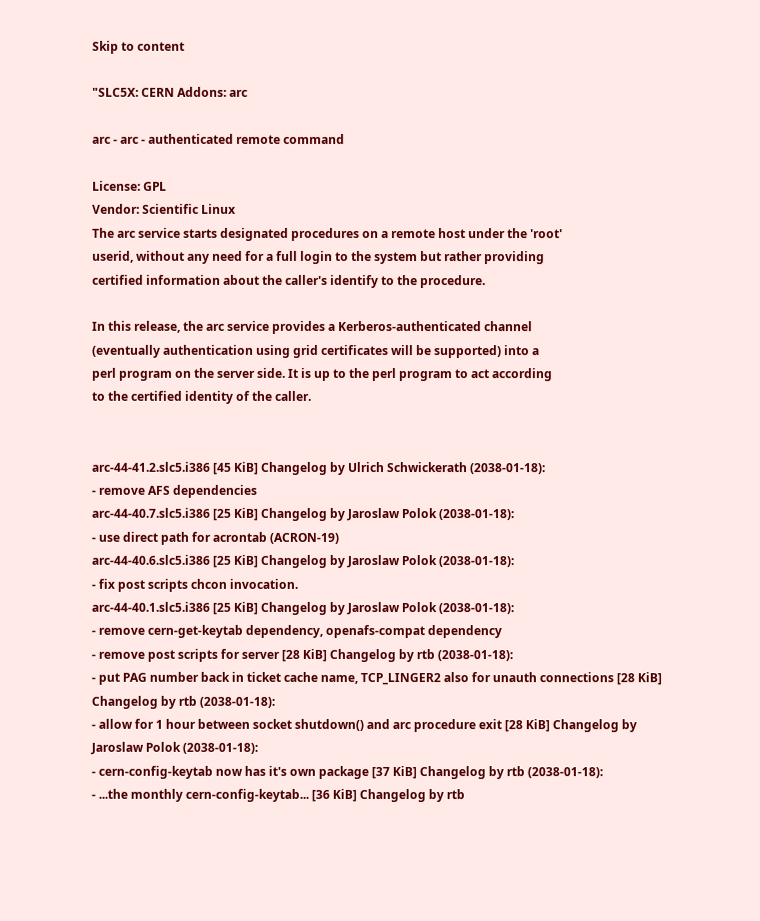Skip to content

"SLC5X: CERN Addons: arc

arc - arc - authenticated remote command

License: GPL
Vendor: Scientific Linux
The arc service starts designated procedures on a remote host under the 'root'
userid, without any need for a full login to the system but rather providing
certified information about the caller's identify to the procedure.

In this release, the arc service provides a Kerberos-authenticated channel
(eventually authentication using grid certificates will be supported) into a
perl program on the server side. It is up to the perl program to act according
to the certified identity of the caller.


arc-44-41.2.slc5.i386 [45 KiB] Changelog by Ulrich Schwickerath (2038-01-18):
- remove AFS dependencies
arc-44-40.7.slc5.i386 [25 KiB] Changelog by Jaroslaw Polok (2038-01-18):
- use direct path for acrontab (ACRON-19)
arc-44-40.6.slc5.i386 [25 KiB] Changelog by Jaroslaw Polok (2038-01-18):
- fix post scripts chcon invocation.
arc-44-40.1.slc5.i386 [25 KiB] Changelog by Jaroslaw Polok (2038-01-18):
- remove cern-get-keytab dependency, openafs-compat dependency
- remove post scripts for server [28 KiB] Changelog by rtb (2038-01-18):
- put PAG number back in ticket cache name, TCP_LINGER2 also for unauth connections [28 KiB] Changelog by rtb (2038-01-18):
- allow for 1 hour between socket shutdown() and arc procedure exit [28 KiB] Changelog by Jaroslaw Polok (2038-01-18):
- cern-config-keytab now has it's own package [37 KiB] Changelog by rtb (2038-01-18):
- ...the monthly cern-config-keytab... [36 KiB] Changelog by rtb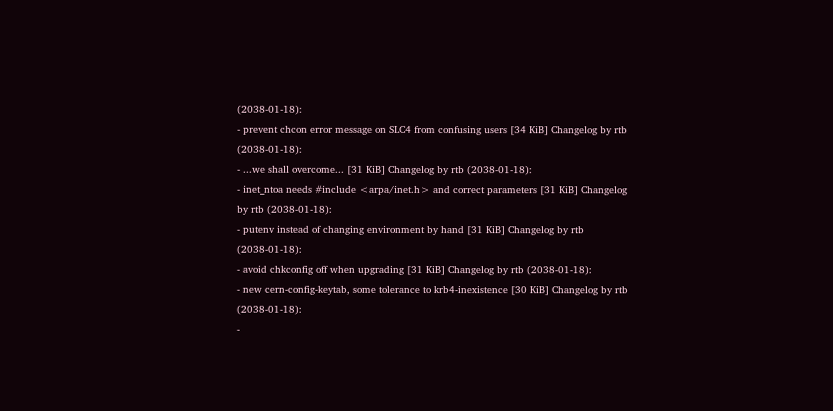(2038-01-18):
- prevent chcon error message on SLC4 from confusing users [34 KiB] Changelog by rtb (2038-01-18):
- ...we shall overcome... [31 KiB] Changelog by rtb (2038-01-18):
- inet_ntoa needs #include <arpa/inet.h> and correct parameters [31 KiB] Changelog by rtb (2038-01-18):
- putenv instead of changing environment by hand [31 KiB] Changelog by rtb (2038-01-18):
- avoid chkconfig off when upgrading [31 KiB] Changelog by rtb (2038-01-18):
- new cern-config-keytab, some tolerance to krb4-inexistence [30 KiB] Changelog by rtb (2038-01-18):
-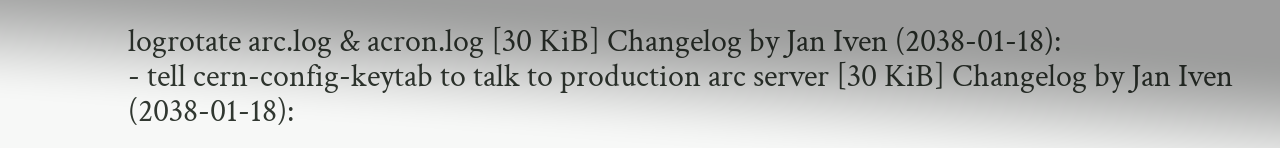logrotate arc.log & acron.log [30 KiB] Changelog by Jan Iven (2038-01-18):
- tell cern-config-keytab to talk to production arc server [30 KiB] Changelog by Jan Iven (2038-01-18):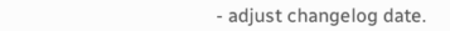- adjust changelog date.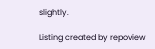slightly.

Listing created by repoview